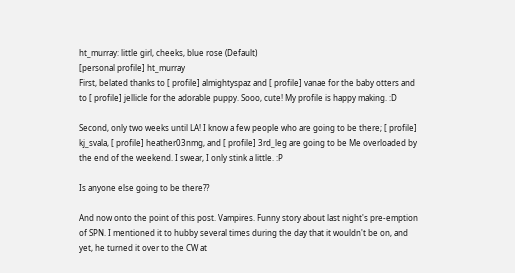ht_murray: little girl, cheeks, blue rose (Default)
[personal profile] ht_murray
First, belated thanks to [ profile] almightyspaz and [ profile] vanae for the baby otters and to [ profile] jellicle for the adorable puppy. Sooo, cute! My profile is happy making. :D

Second, only two weeks until LA! I know a few people who are going to be there; [ profile] kj_svala, [ profile] heather03nmg, and [ profile] 3rd_leg are going to be Me overloaded by the end of the weekend. I swear, I only stink a little. :P

Is anyone else going to be there??

And now onto the point of this post. Vampires. Funny story about last night's pre-emption of SPN. I mentioned it to hubby several times during the day that it wouldn't be on, and yet, he turned it over to the CW at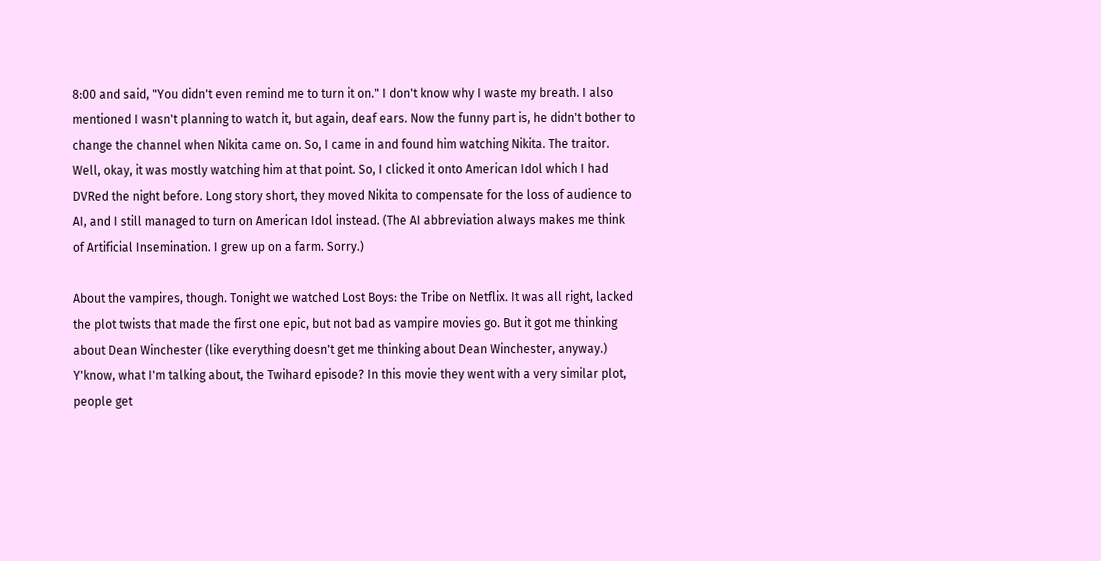8:00 and said, "You didn't even remind me to turn it on." I don't know why I waste my breath. I also mentioned I wasn't planning to watch it, but again, deaf ears. Now the funny part is, he didn't bother to change the channel when Nikita came on. So, I came in and found him watching Nikita. The traitor. Well, okay, it was mostly watching him at that point. So, I clicked it onto American Idol which I had DVRed the night before. Long story short, they moved Nikita to compensate for the loss of audience to AI, and I still managed to turn on American Idol instead. (The AI abbreviation always makes me think of Artificial Insemination. I grew up on a farm. Sorry.)

About the vampires, though. Tonight we watched Lost Boys: the Tribe on Netflix. It was all right, lacked the plot twists that made the first one epic, but not bad as vampire movies go. But it got me thinking about Dean Winchester (like everything doesn't get me thinking about Dean Winchester, anyway.) Y'know, what I'm talking about, the Twihard episode? In this movie they went with a very similar plot, people get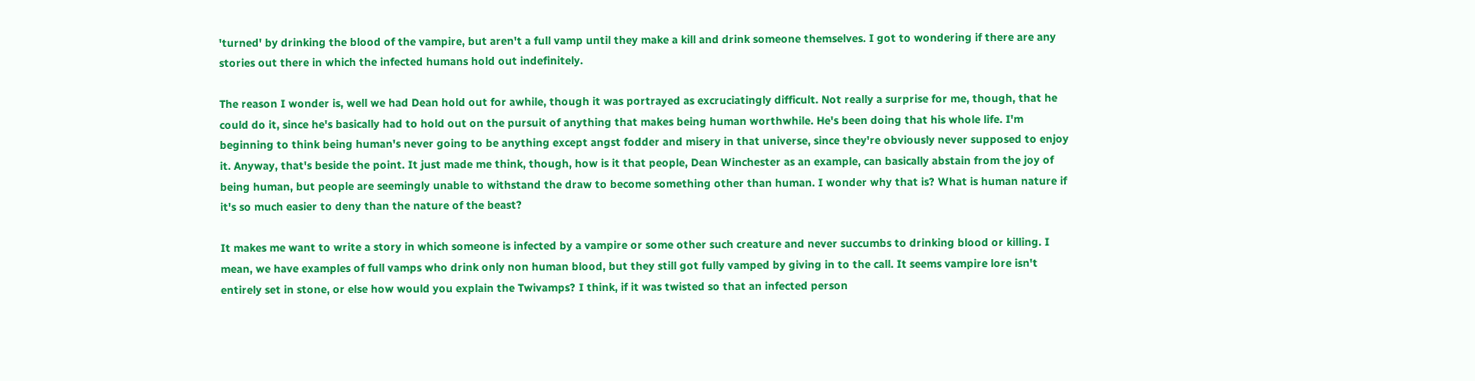'turned' by drinking the blood of the vampire, but aren't a full vamp until they make a kill and drink someone themselves. I got to wondering if there are any stories out there in which the infected humans hold out indefinitely.

The reason I wonder is, well we had Dean hold out for awhile, though it was portrayed as excruciatingly difficult. Not really a surprise for me, though, that he could do it, since he's basically had to hold out on the pursuit of anything that makes being human worthwhile. He's been doing that his whole life. I'm beginning to think being human's never going to be anything except angst fodder and misery in that universe, since they're obviously never supposed to enjoy it. Anyway, that's beside the point. It just made me think, though, how is it that people, Dean Winchester as an example, can basically abstain from the joy of being human, but people are seemingly unable to withstand the draw to become something other than human. I wonder why that is? What is human nature if it's so much easier to deny than the nature of the beast?

It makes me want to write a story in which someone is infected by a vampire or some other such creature and never succumbs to drinking blood or killing. I mean, we have examples of full vamps who drink only non human blood, but they still got fully vamped by giving in to the call. It seems vampire lore isn't entirely set in stone, or else how would you explain the Twivamps? I think, if it was twisted so that an infected person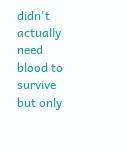didn't actually need blood to survive but only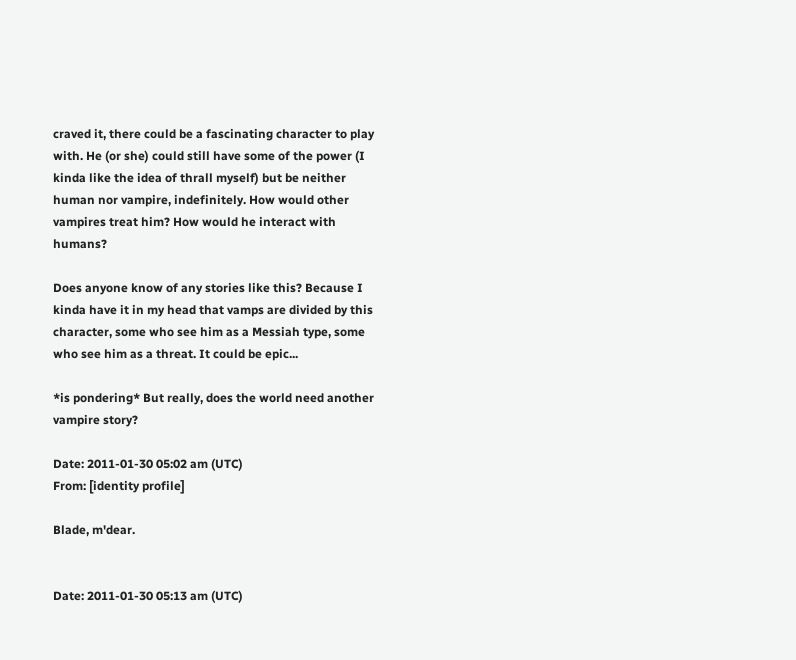craved it, there could be a fascinating character to play with. He (or she) could still have some of the power (I kinda like the idea of thrall myself) but be neither human nor vampire, indefinitely. How would other vampires treat him? How would he interact with humans?

Does anyone know of any stories like this? Because I kinda have it in my head that vamps are divided by this character, some who see him as a Messiah type, some who see him as a threat. It could be epic...

*is pondering* But really, does the world need another vampire story?

Date: 2011-01-30 05:02 am (UTC)
From: [identity profile]

Blade, m'dear.


Date: 2011-01-30 05:13 am (UTC)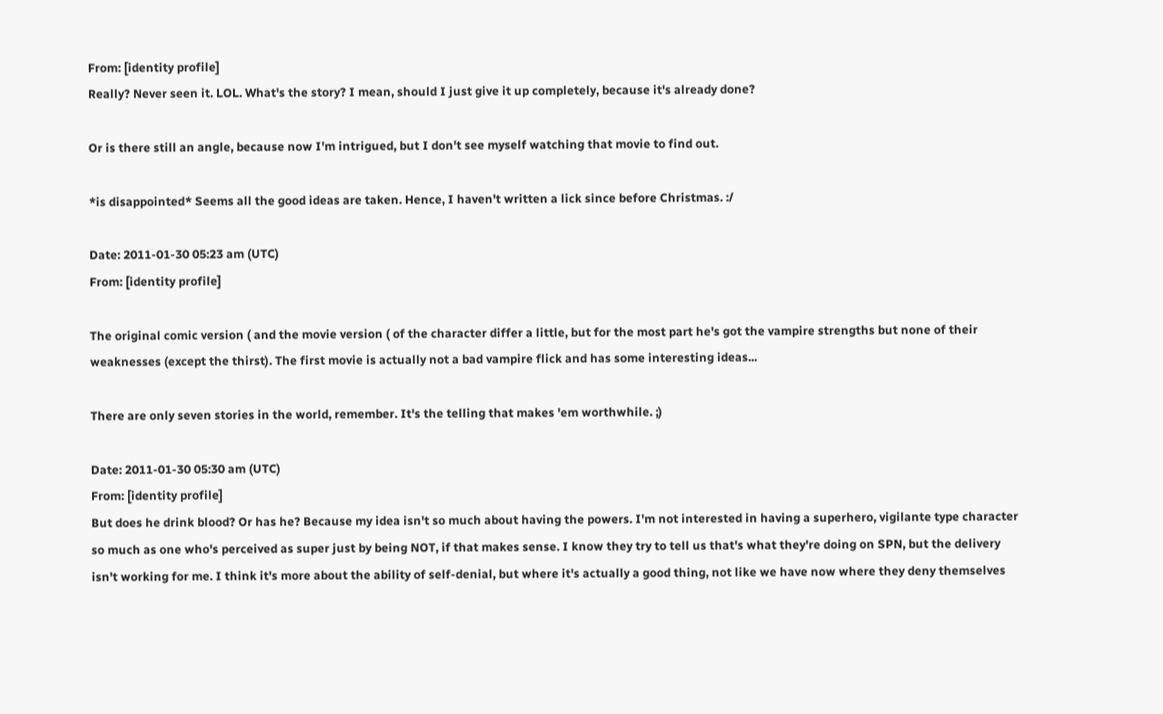From: [identity profile]
Really? Never seen it. LOL. What's the story? I mean, should I just give it up completely, because it's already done?

Or is there still an angle, because now I'm intrigued, but I don't see myself watching that movie to find out.

*is disappointed* Seems all the good ideas are taken. Hence, I haven't written a lick since before Christmas. :/

Date: 2011-01-30 05:23 am (UTC)
From: [identity profile]

The original comic version ( and the movie version ( of the character differ a little, but for the most part he's got the vampire strengths but none of their weaknesses (except the thirst). The first movie is actually not a bad vampire flick and has some interesting ideas...

There are only seven stories in the world, remember. It's the telling that makes 'em worthwhile. ;)

Date: 2011-01-30 05:30 am (UTC)
From: [identity profile]
But does he drink blood? Or has he? Because my idea isn't so much about having the powers. I'm not interested in having a superhero, vigilante type character so much as one who's perceived as super just by being NOT, if that makes sense. I know they try to tell us that's what they're doing on SPN, but the delivery isn't working for me. I think it's more about the ability of self-denial, but where it's actually a good thing, not like we have now where they deny themselves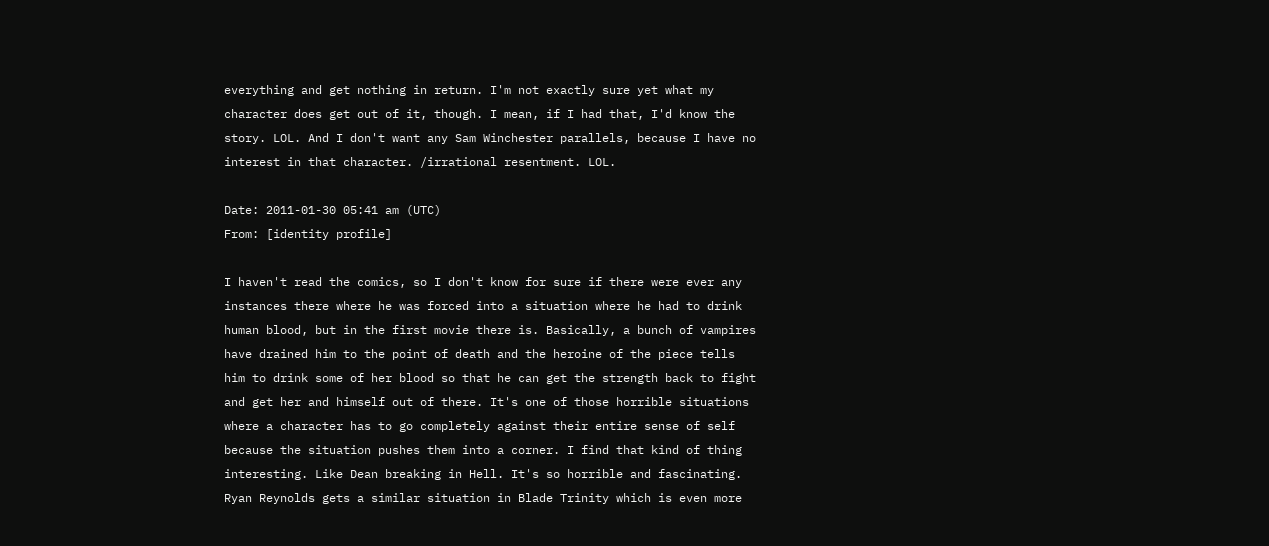everything and get nothing in return. I'm not exactly sure yet what my character does get out of it, though. I mean, if I had that, I'd know the story. LOL. And I don't want any Sam Winchester parallels, because I have no interest in that character. /irrational resentment. LOL.

Date: 2011-01-30 05:41 am (UTC)
From: [identity profile]

I haven't read the comics, so I don't know for sure if there were ever any instances there where he was forced into a situation where he had to drink human blood, but in the first movie there is. Basically, a bunch of vampires have drained him to the point of death and the heroine of the piece tells him to drink some of her blood so that he can get the strength back to fight and get her and himself out of there. It's one of those horrible situations where a character has to go completely against their entire sense of self because the situation pushes them into a corner. I find that kind of thing interesting. Like Dean breaking in Hell. It's so horrible and fascinating. Ryan Reynolds gets a similar situation in Blade Trinity which is even more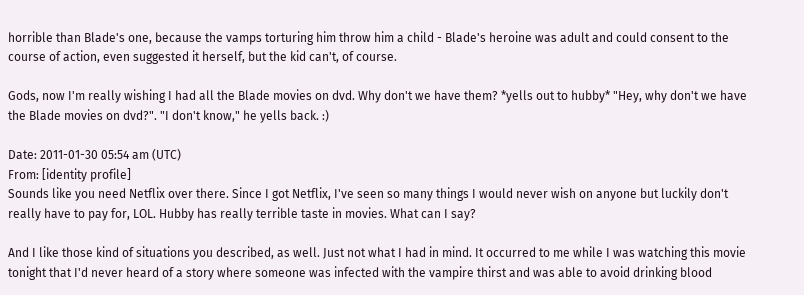horrible than Blade's one, because the vamps torturing him throw him a child - Blade's heroine was adult and could consent to the course of action, even suggested it herself, but the kid can't, of course.

Gods, now I'm really wishing I had all the Blade movies on dvd. Why don't we have them? *yells out to hubby* "Hey, why don't we have the Blade movies on dvd?". "I don't know," he yells back. :)

Date: 2011-01-30 05:54 am (UTC)
From: [identity profile]
Sounds like you need Netflix over there. Since I got Netflix, I've seen so many things I would never wish on anyone but luckily don't really have to pay for, LOL. Hubby has really terrible taste in movies. What can I say?

And I like those kind of situations you described, as well. Just not what I had in mind. It occurred to me while I was watching this movie tonight that I'd never heard of a story where someone was infected with the vampire thirst and was able to avoid drinking blood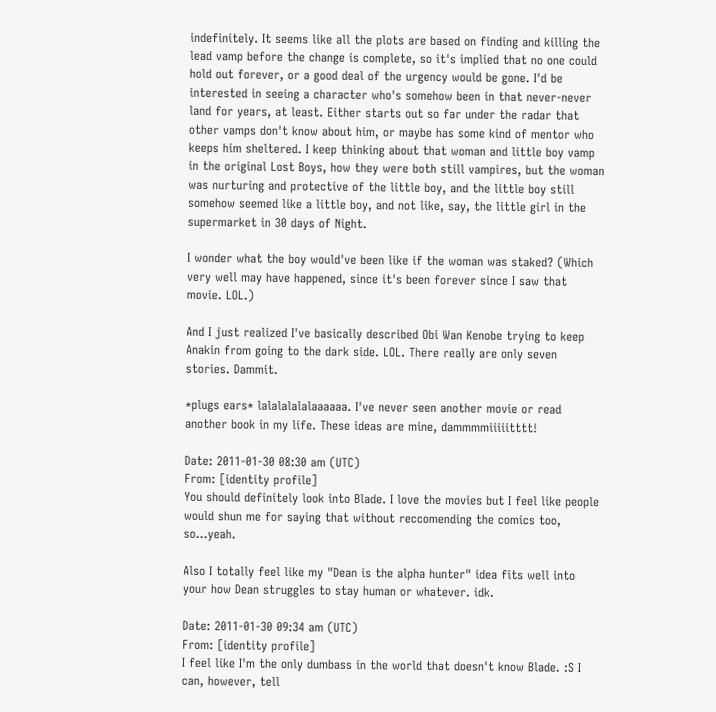indefinitely. It seems like all the plots are based on finding and killing the lead vamp before the change is complete, so it's implied that no one could hold out forever, or a good deal of the urgency would be gone. I'd be interested in seeing a character who's somehow been in that never-never land for years, at least. Either starts out so far under the radar that other vamps don't know about him, or maybe has some kind of mentor who keeps him sheltered. I keep thinking about that woman and little boy vamp in the original Lost Boys, how they were both still vampires, but the woman was nurturing and protective of the little boy, and the little boy still somehow seemed like a little boy, and not like, say, the little girl in the supermarket in 30 days of Night.

I wonder what the boy would've been like if the woman was staked? (Which very well may have happened, since it's been forever since I saw that movie. LOL.)

And I just realized I've basically described Obi Wan Kenobe trying to keep Anakin from going to the dark side. LOL. There really are only seven stories. Dammit.

*plugs ears* lalalalalalaaaaaa. I've never seen another movie or read another book in my life. These ideas are mine, dammmmiiiiitttt!

Date: 2011-01-30 08:30 am (UTC)
From: [identity profile]
You should definitely look into Blade. I love the movies but I feel like people would shun me for saying that without reccomending the comics too, so...yeah.

Also I totally feel like my "Dean is the alpha hunter" idea fits well into your how Dean struggles to stay human or whatever. idk.

Date: 2011-01-30 09:34 am (UTC)
From: [identity profile]
I feel like I'm the only dumbass in the world that doesn't know Blade. :S I can, however, tell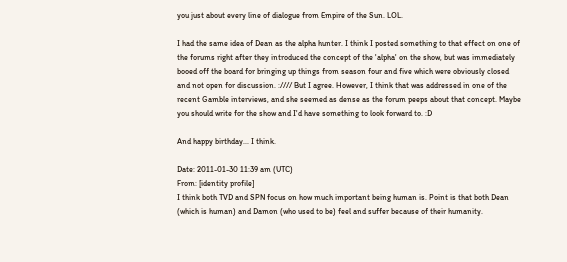you just about every line of dialogue from Empire of the Sun. LOL.

I had the same idea of Dean as the alpha hunter. I think I posted something to that effect on one of the forums right after they introduced the concept of the 'alpha' on the show, but was immediately booed off the board for bringing up things from season four and five which were obviously closed and not open for discussion. ://// But I agree. However, I think that was addressed in one of the recent Gamble interviews, and she seemed as dense as the forum peeps about that concept. Maybe you should write for the show and I'd have something to look forward to. :D

And happy birthday... I think.

Date: 2011-01-30 11:39 am (UTC)
From: [identity profile]
I think both TVD and SPN focus on how much important being human is. Point is that both Dean (which is human) and Damon (who used to be) feel and suffer because of their humanity.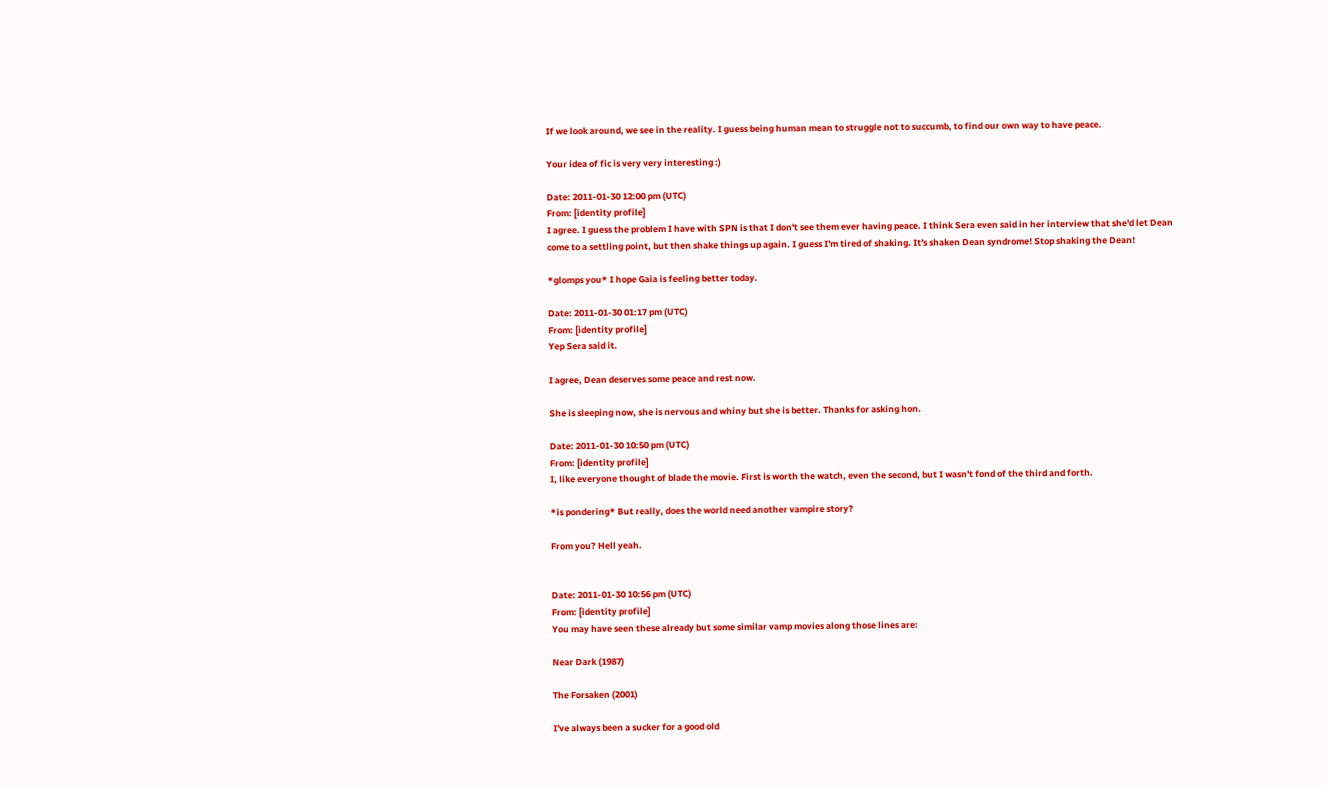If we look around, we see in the reality. I guess being human mean to struggle not to succumb, to find our own way to have peace.

Your idea of fic is very very interesting :)

Date: 2011-01-30 12:00 pm (UTC)
From: [identity profile]
I agree. I guess the problem I have with SPN is that I don't see them ever having peace. I think Sera even said in her interview that she'd let Dean come to a settling point, but then shake things up again. I guess I'm tired of shaking. It's shaken Dean syndrome! Stop shaking the Dean!

*glomps you* I hope Gaia is feeling better today.

Date: 2011-01-30 01:17 pm (UTC)
From: [identity profile]
Yep Sera said it.

I agree, Dean deserves some peace and rest now.

She is sleeping now, she is nervous and whiny but she is better. Thanks for asking hon.

Date: 2011-01-30 10:50 pm (UTC)
From: [identity profile]
I, like everyone thought of blade the movie. First is worth the watch, even the second, but I wasn't fond of the third and forth.

*is pondering* But really, does the world need another vampire story?

From you? Hell yeah.


Date: 2011-01-30 10:56 pm (UTC)
From: [identity profile]
You may have seen these already but some similar vamp movies along those lines are:

Near Dark (1987)

The Forsaken (2001)

I've always been a sucker for a good old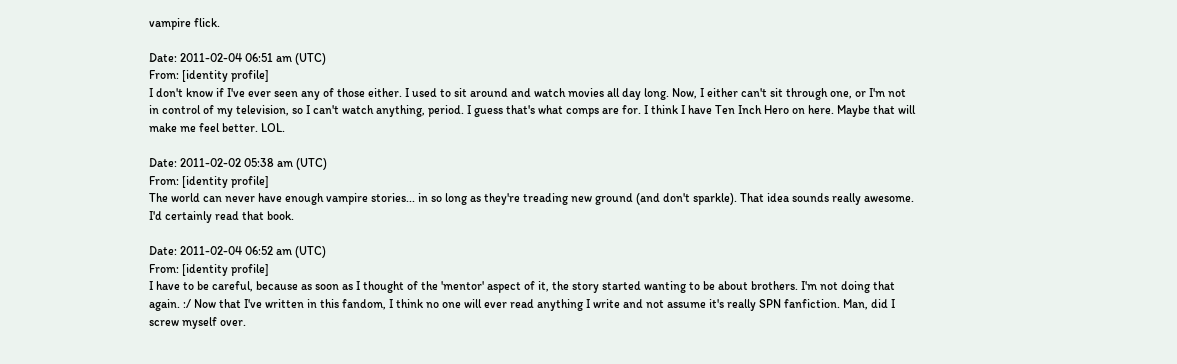vampire flick.

Date: 2011-02-04 06:51 am (UTC)
From: [identity profile]
I don't know if I've ever seen any of those either. I used to sit around and watch movies all day long. Now, I either can't sit through one, or I'm not in control of my television, so I can't watch anything, period. I guess that's what comps are for. I think I have Ten Inch Hero on here. Maybe that will make me feel better. LOL.

Date: 2011-02-02 05:38 am (UTC)
From: [identity profile]
The world can never have enough vampire stories... in so long as they're treading new ground (and don't sparkle). That idea sounds really awesome. I'd certainly read that book.

Date: 2011-02-04 06:52 am (UTC)
From: [identity profile]
I have to be careful, because as soon as I thought of the 'mentor' aspect of it, the story started wanting to be about brothers. I'm not doing that again. :/ Now that I've written in this fandom, I think no one will ever read anything I write and not assume it's really SPN fanfiction. Man, did I screw myself over.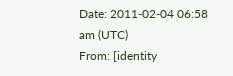Date: 2011-02-04 06:58 am (UTC)
From: [identity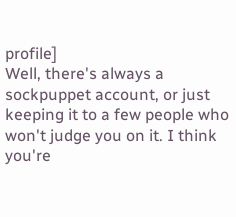profile]
Well, there's always a sockpuppet account, or just keeping it to a few people who won't judge you on it. I think you're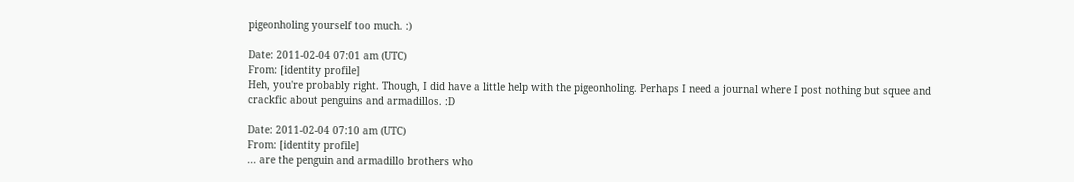pigeonholing yourself too much. :)

Date: 2011-02-04 07:01 am (UTC)
From: [identity profile]
Heh, you're probably right. Though, I did have a little help with the pigeonholing. Perhaps I need a journal where I post nothing but squee and crackfic about penguins and armadillos. :D

Date: 2011-02-04 07:10 am (UTC)
From: [identity profile]
... are the penguin and armadillo brothers who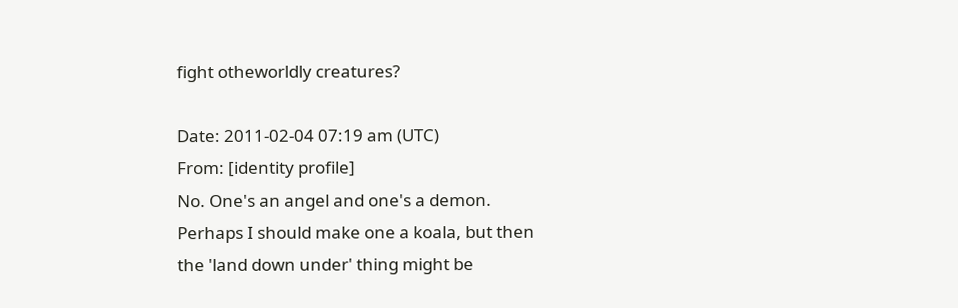fight otheworldly creatures?

Date: 2011-02-04 07:19 am (UTC)
From: [identity profile]
No. One's an angel and one's a demon. Perhaps I should make one a koala, but then the 'land down under' thing might be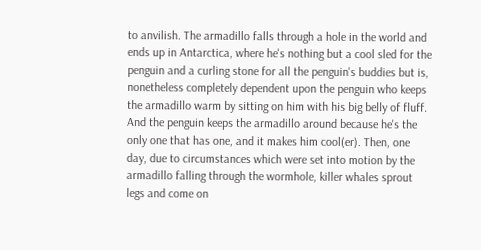to anvilish. The armadillo falls through a hole in the world and ends up in Antarctica, where he's nothing but a cool sled for the penguin and a curling stone for all the penguin's buddies but is, nonetheless completely dependent upon the penguin who keeps the armadillo warm by sitting on him with his big belly of fluff. And the penguin keeps the armadillo around because he's the only one that has one, and it makes him cool(er). Then, one day, due to circumstances which were set into motion by the armadillo falling through the wormhole, killer whales sprout legs and come on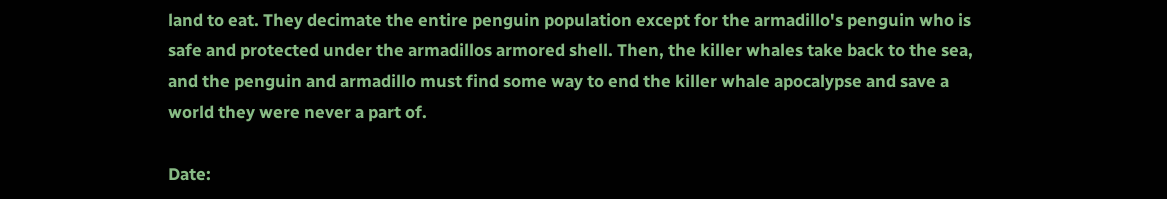land to eat. They decimate the entire penguin population except for the armadillo's penguin who is safe and protected under the armadillos armored shell. Then, the killer whales take back to the sea, and the penguin and armadillo must find some way to end the killer whale apocalypse and save a world they were never a part of.

Date: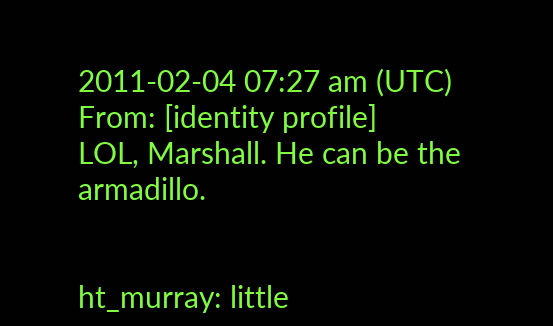2011-02-04 07:27 am (UTC)
From: [identity profile]
LOL, Marshall. He can be the armadillo.


ht_murray: little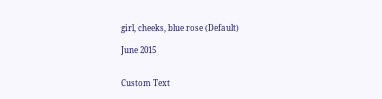girl, cheeks, blue rose (Default)

June 2015


Custom Text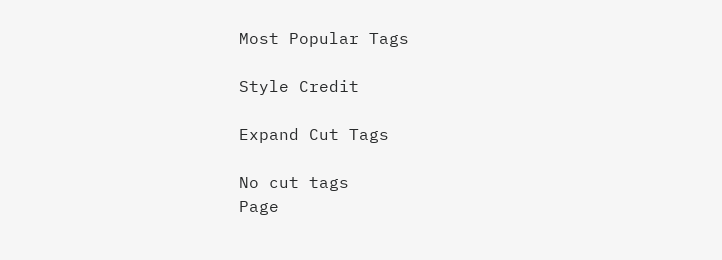Most Popular Tags

Style Credit

Expand Cut Tags

No cut tags
Page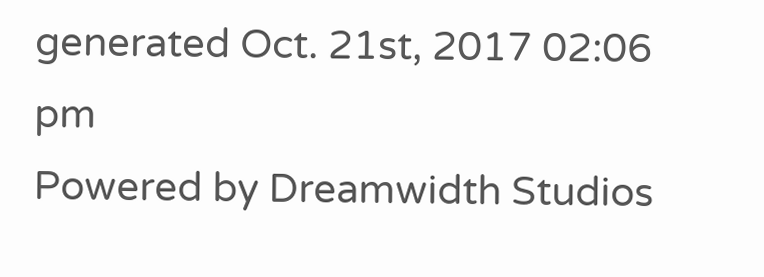generated Oct. 21st, 2017 02:06 pm
Powered by Dreamwidth Studios